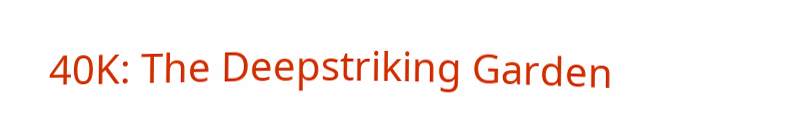40K: The Deepstriking Garden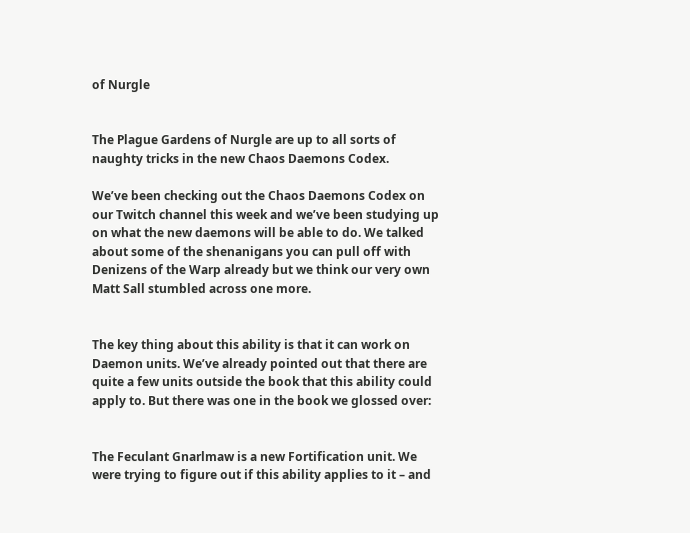of Nurgle


The Plague Gardens of Nurgle are up to all sorts of naughty tricks in the new Chaos Daemons Codex.

We’ve been checking out the Chaos Daemons Codex on our Twitch channel this week and we’ve been studying up on what the new daemons will be able to do. We talked about some of the shenanigans you can pull off with Denizens of the Warp already but we think our very own Matt Sall stumbled across one more.


The key thing about this ability is that it can work on Daemon units. We’ve already pointed out that there are quite a few units outside the book that this ability could apply to. But there was one in the book we glossed over:


The Feculant Gnarlmaw is a new Fortification unit. We were trying to figure out if this ability applies to it – and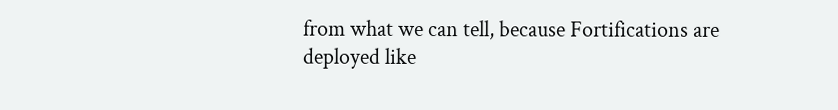from what we can tell, because Fortifications are deployed like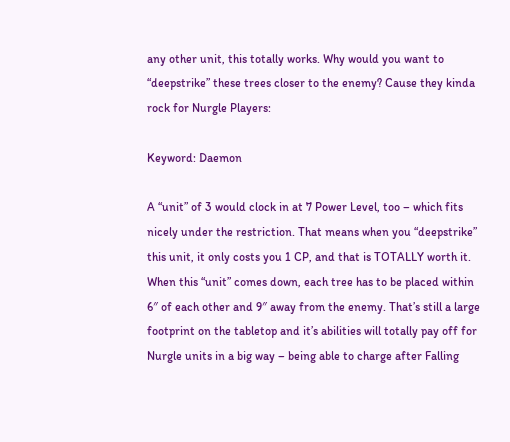any other unit, this totally works. Why would you want to “deepstrike” these trees closer to the enemy? Cause they kinda rock for Nurgle Players:

Keyword: Daemon

A “unit” of 3 would clock in at 7 Power Level, too – which fits nicely under the restriction. That means when you “deepstrike” this unit, it only costs you 1 CP, and that is TOTALLY worth it. When this “unit” comes down, each tree has to be placed within 6″ of each other and 9″ away from the enemy. That’s still a large footprint on the tabletop and it’s abilities will totally pay off for Nurgle units in a big way – being able to charge after Falling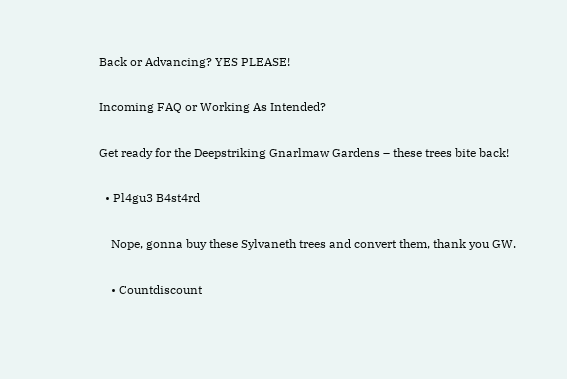Back or Advancing? YES PLEASE!

Incoming FAQ or Working As Intended?

Get ready for the Deepstriking Gnarlmaw Gardens – these trees bite back!

  • Pl4gu3 B4st4rd

    Nope, gonna buy these Sylvaneth trees and convert them, thank you GW.

    • Countdiscount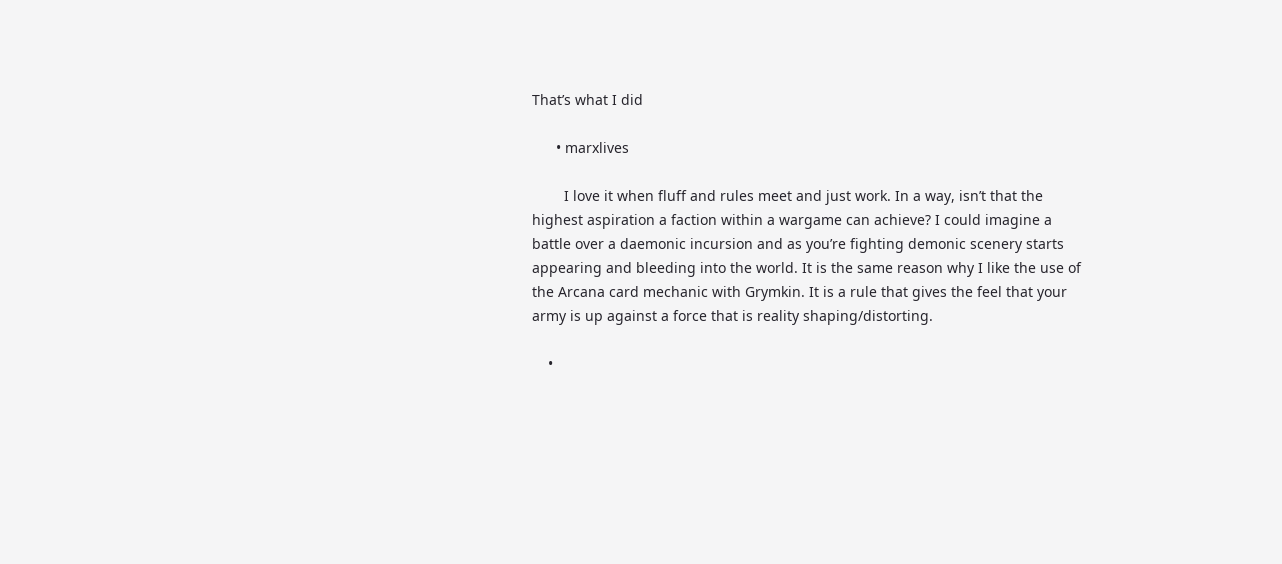That’s what I did

      • marxlives

        I love it when fluff and rules meet and just work. In a way, isn’t that the highest aspiration a faction within a wargame can achieve? I could imagine a battle over a daemonic incursion and as you’re fighting demonic scenery starts appearing and bleeding into the world. It is the same reason why I like the use of the Arcana card mechanic with Grymkin. It is a rule that gives the feel that your army is up against a force that is reality shaping/distorting.

    •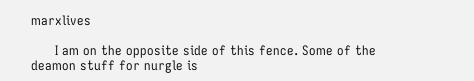marxlives

      I am on the opposite side of this fence. Some of the deamon stuff for nurgle is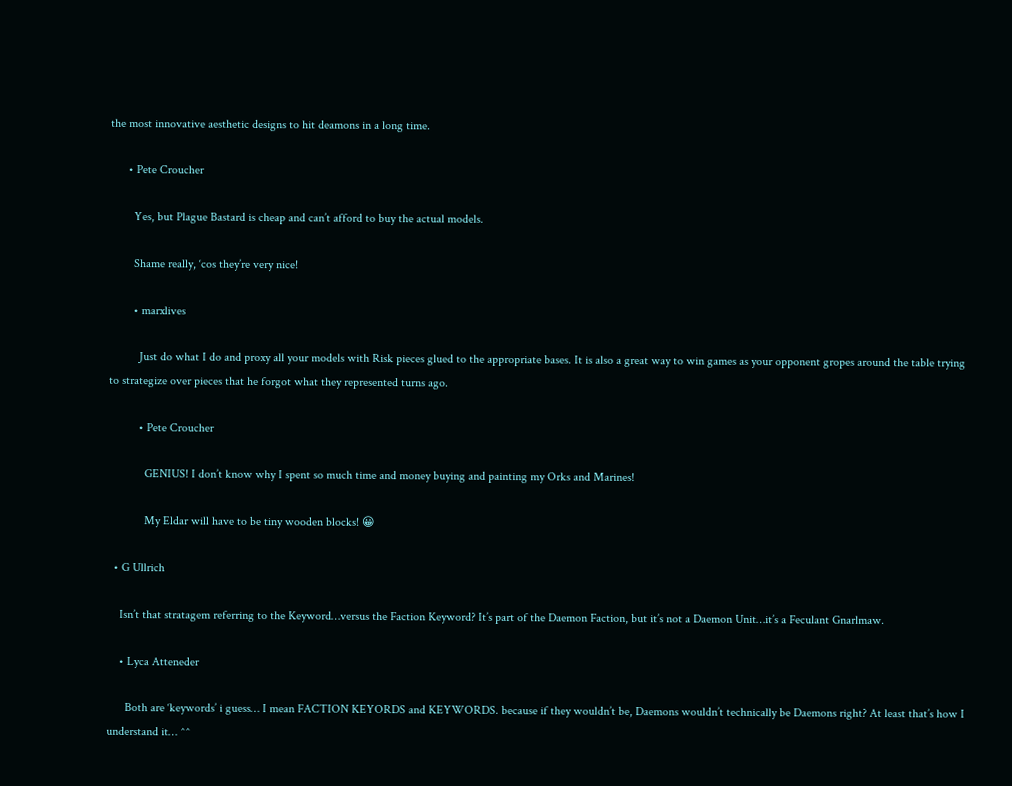the most innovative aesthetic designs to hit deamons in a long time.

      • Pete Croucher

        Yes, but Plague Bastard is cheap and can’t afford to buy the actual models.

        Shame really, ‘cos they’re very nice!

        • marxlives

          Just do what I do and proxy all your models with Risk pieces glued to the appropriate bases. It is also a great way to win games as your opponent gropes around the table trying to strategize over pieces that he forgot what they represented turns ago.

          • Pete Croucher

            GENIUS! I don’t know why I spent so much time and money buying and painting my Orks and Marines!

            My Eldar will have to be tiny wooden blocks! 😀

  • G Ullrich

    Isn’t that stratagem referring to the Keyword…versus the Faction Keyword? It’s part of the Daemon Faction, but it’s not a Daemon Unit…it’s a Feculant Gnarlmaw.

    • Lyca Atteneder

      Both are ‘keywords’ i guess… I mean FACTION KEYORDS and KEYWORDS. because if they wouldn’t be, Daemons wouldn’t technically be Daemons right? At least that’s how I understand it… ^^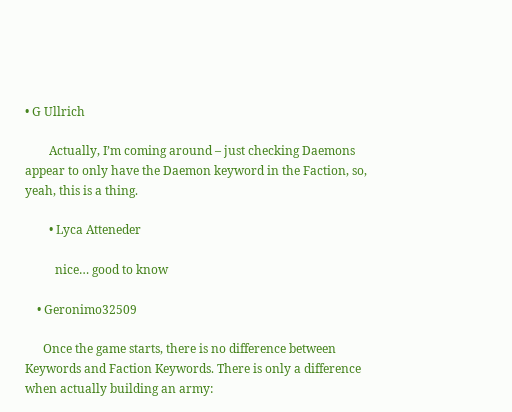• G Ullrich

        Actually, I’m coming around – just checking Daemons appear to only have the Daemon keyword in the Faction, so, yeah, this is a thing.

        • Lyca Atteneder

          nice… good to know

    • Geronimo32509

      Once the game starts, there is no difference between Keywords and Faction Keywords. There is only a difference when actually building an army: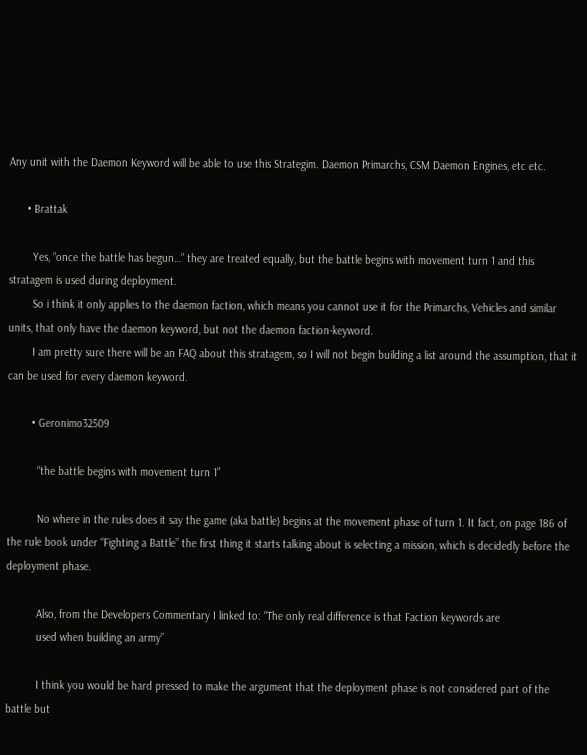Any unit with the Daemon Keyword will be able to use this Strategim. Daemon Primarchs, CSM Daemon Engines, etc etc.

      • Brattak

        Yes, “once the battle has begun…” they are treated equally, but the battle begins with movement turn 1 and this stratagem is used during deployment.
        So i think it only applies to the daemon faction, which means you cannot use it for the Primarchs, Vehicles and similar units, that only have the daemon keyword, but not the daemon faction-keyword.
        I am pretty sure there will be an FAQ about this stratagem, so I will not begin building a list around the assumption, that it can be used for every daemon keyword.

        • Geronimo32509

          “the battle begins with movement turn 1”

          No where in the rules does it say the game (aka battle) begins at the movement phase of turn 1. It fact, on page 186 of the rule book under “Fighting a Battle” the first thing it starts talking about is selecting a mission, which is decidedly before the deployment phase.

          Also, from the Developers Commentary I linked to: “The only real difference is that Faction keywords are
          used when building an army”

          I think you would be hard pressed to make the argument that the deployment phase is not considered part of the battle but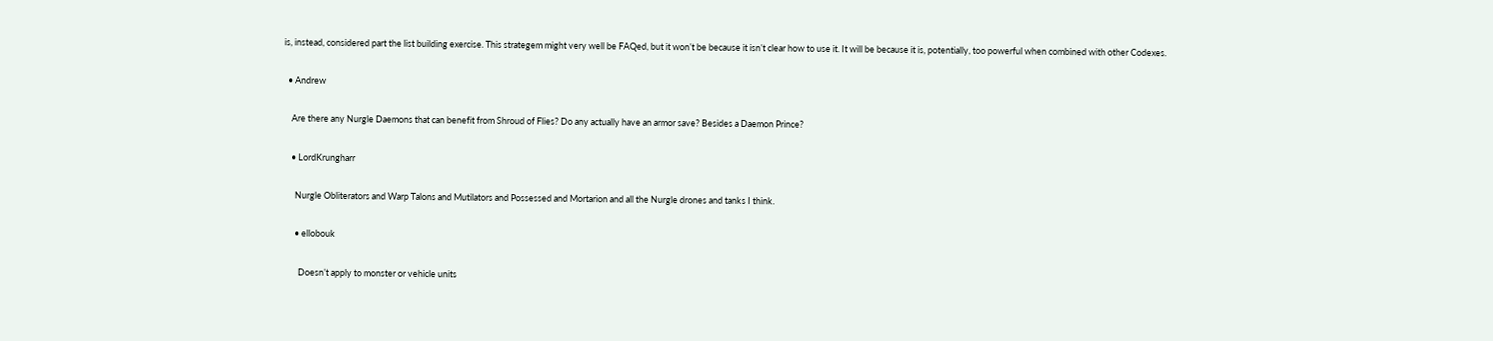is, instead, considered part the list building exercise. This strategem might very well be FAQed, but it won’t be because it isn’t clear how to use it. It will be because it is, potentially, too powerful when combined with other Codexes.

  • Andrew

    Are there any Nurgle Daemons that can benefit from Shroud of Flies? Do any actually have an armor save? Besides a Daemon Prince?

    • LordKrungharr

      Nurgle Obliterators and Warp Talons and Mutilators and Possessed and Mortarion and all the Nurgle drones and tanks I think.

      • ellobouk

        Doesn’t apply to monster or vehicle units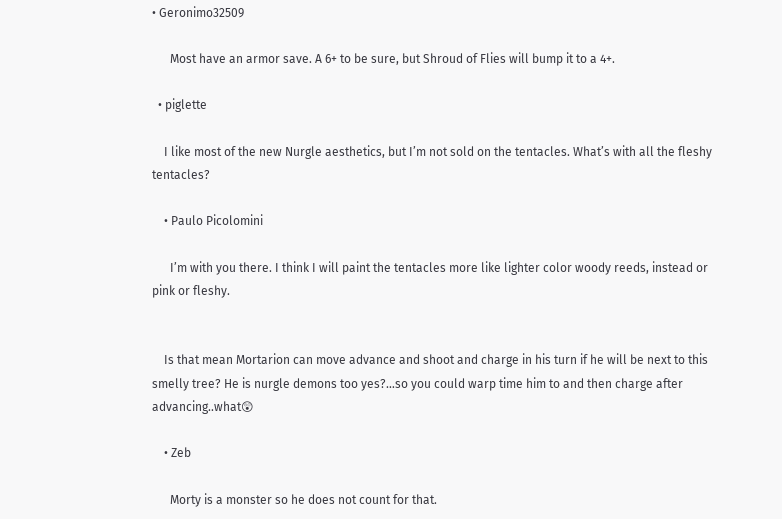• Geronimo32509

      Most have an armor save. A 6+ to be sure, but Shroud of Flies will bump it to a 4+.

  • piglette

    I like most of the new Nurgle aesthetics, but I’m not sold on the tentacles. What’s with all the fleshy tentacles?

    • Paulo Picolomini

      I’m with you there. I think I will paint the tentacles more like lighter color woody reeds, instead or pink or fleshy.


    Is that mean Mortarion can move advance and shoot and charge in his turn if he will be next to this smelly tree? He is nurgle demons too yes?…so you could warp time him to and then charge after advancing..what😲

    • Zeb

      Morty is a monster so he does not count for that.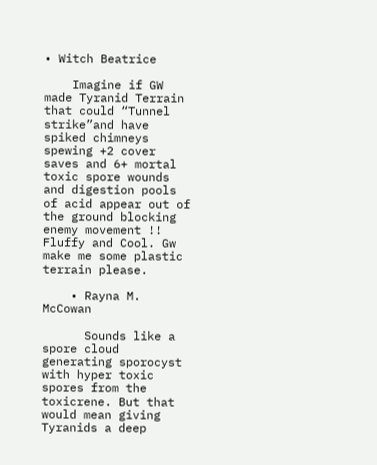• Witch Beatrice

    Imagine if GW made Tyranid Terrain that could “Tunnel strike”and have spiked chimneys spewing +2 cover saves and 6+ mortal toxic spore wounds and digestion pools of acid appear out of the ground blocking enemy movement !! Fluffy and Cool. Gw make me some plastic terrain please.

    • Rayna M. McCowan

      Sounds like a spore cloud generating sporocyst with hyper toxic spores from the toxicrene. But that would mean giving Tyranids a deep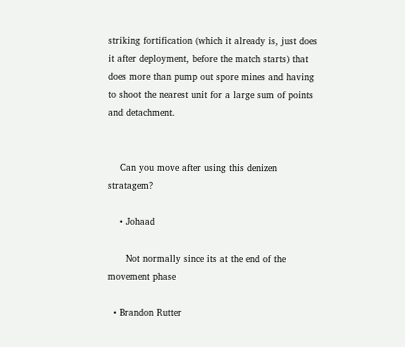striking fortification (which it already is, just does it after deployment, before the match starts) that does more than pump out spore mines and having to shoot the nearest unit for a large sum of points and detachment.


    Can you move after using this denizen stratagem?

    • Johaad

      Not normally since its at the end of the movement phase

  • Brandon Rutter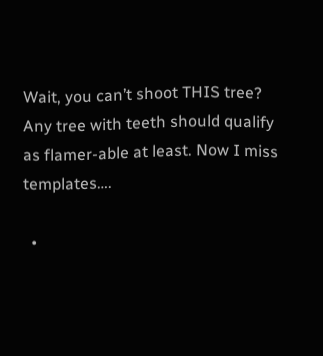Wait, you can’t shoot THIS tree? Any tree with teeth should qualify as flamer-able at least. Now I miss templates….

  •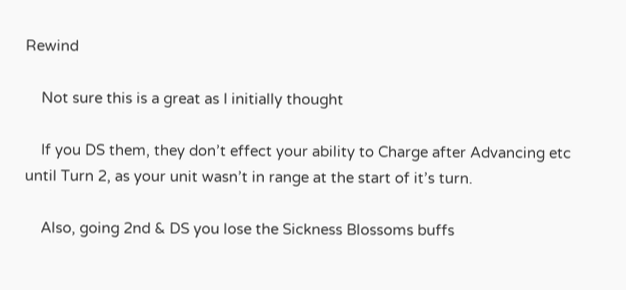Rewind

    Not sure this is a great as I initially thought

    If you DS them, they don’t effect your ability to Charge after Advancing etc until Turn 2, as your unit wasn’t in range at the start of it’s turn.

    Also, going 2nd & DS you lose the Sickness Blossoms buffs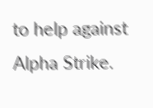to help against Alpha Strike.